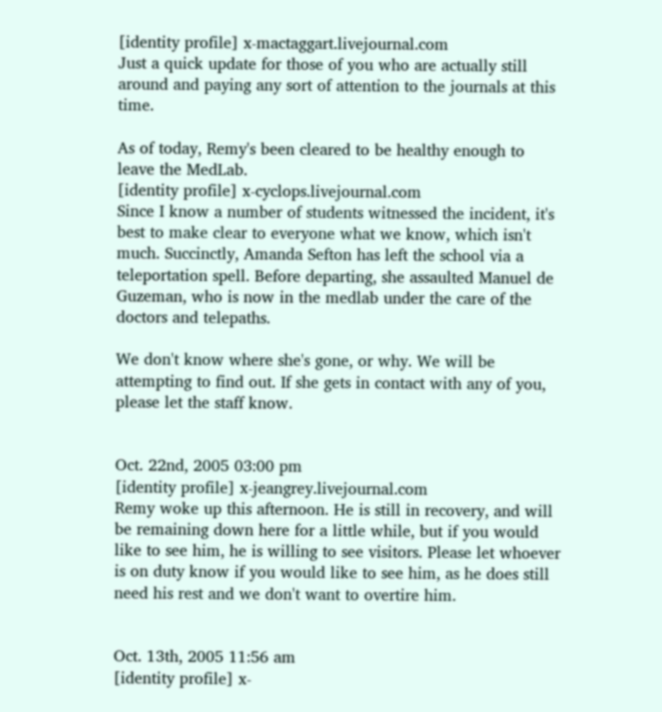[identity profile] x-mactaggart.livejournal.com
Just a quick update for those of you who are actually still around and paying any sort of attention to the journals at this time.

As of today, Remy's been cleared to be healthy enough to leave the MedLab.
[identity profile] x-cyclops.livejournal.com
Since I know a number of students witnessed the incident, it's best to make clear to everyone what we know, which isn't much. Succinctly, Amanda Sefton has left the school via a teleportation spell. Before departing, she assaulted Manuel de Guzeman, who is now in the medlab under the care of the doctors and telepaths.

We don't know where she's gone, or why. We will be attempting to find out. If she gets in contact with any of you, please let the staff know.


Oct. 22nd, 2005 03:00 pm
[identity profile] x-jeangrey.livejournal.com
Remy woke up this afternoon. He is still in recovery, and will be remaining down here for a little while, but if you would like to see him, he is willing to see visitors. Please let whoever is on duty know if you would like to see him, as he does still need his rest and we don't want to overtire him.


Oct. 13th, 2005 11:56 am
[identity profile] x-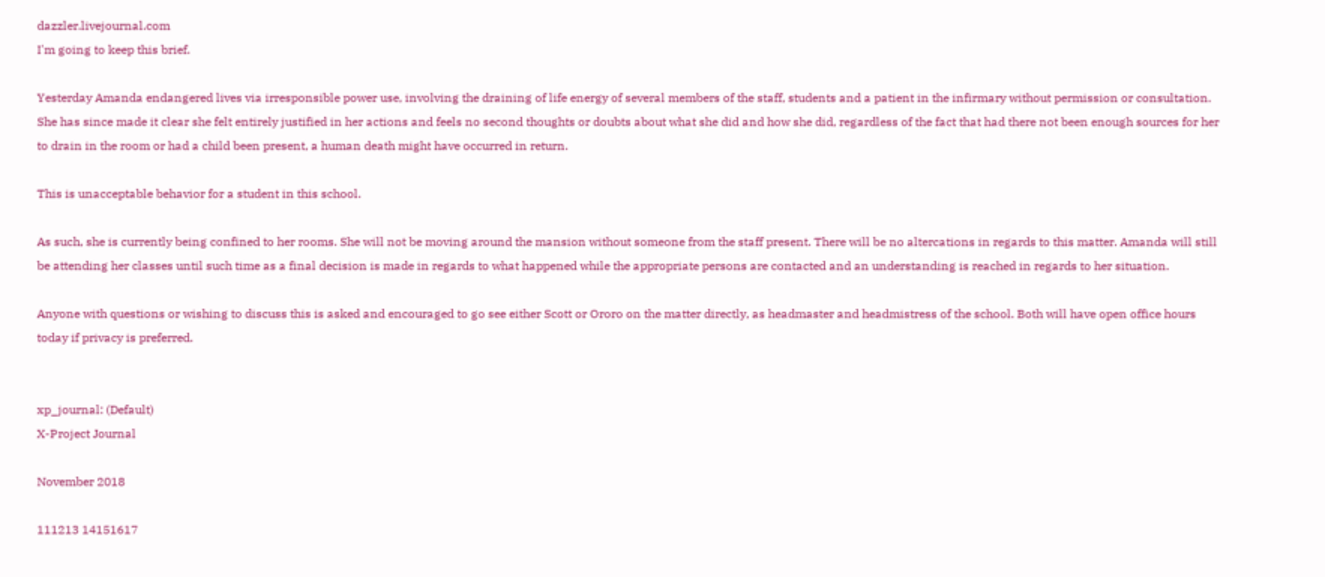dazzler.livejournal.com
I'm going to keep this brief.

Yesterday Amanda endangered lives via irresponsible power use, involving the draining of life energy of several members of the staff, students and a patient in the infirmary without permission or consultation. She has since made it clear she felt entirely justified in her actions and feels no second thoughts or doubts about what she did and how she did, regardless of the fact that had there not been enough sources for her to drain in the room or had a child been present, a human death might have occurred in return.

This is unacceptable behavior for a student in this school.

As such, she is currently being confined to her rooms. She will not be moving around the mansion without someone from the staff present. There will be no altercations in regards to this matter. Amanda will still be attending her classes until such time as a final decision is made in regards to what happened while the appropriate persons are contacted and an understanding is reached in regards to her situation.

Anyone with questions or wishing to discuss this is asked and encouraged to go see either Scott or Ororo on the matter directly, as headmaster and headmistress of the school. Both will have open office hours today if privacy is preferred.


xp_journal: (Default)
X-Project Journal

November 2018

111213 14151617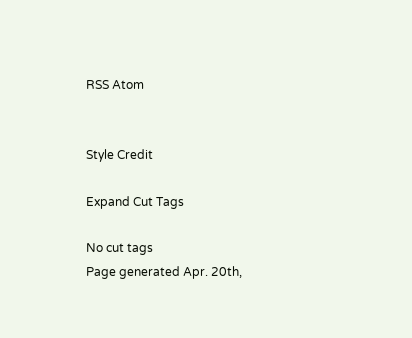RSS Atom


Style Credit

Expand Cut Tags

No cut tags
Page generated Apr. 20th,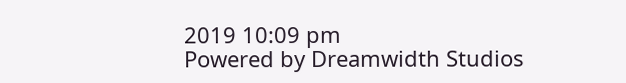2019 10:09 pm
Powered by Dreamwidth Studios